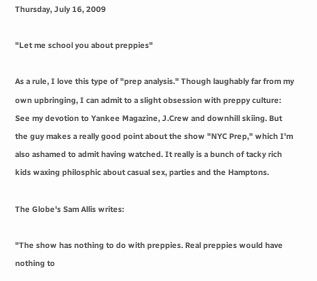Thursday, July 16, 2009

"Let me school you about preppies"

As a rule, I love this type of "prep analysis." Though laughably far from my own upbringing, I can admit to a slight obsession with preppy culture: See my devotion to Yankee Magazine, J.Crew and downhill skiing. But the guy makes a really good point about the show "NYC Prep," which I'm also ashamed to admit having watched. It really is a bunch of tacky rich kids waxing philosphic about casual sex, parties and the Hamptons.

The Globe's Sam Allis writes:

"The show has nothing to do with preppies. Real preppies would have nothing to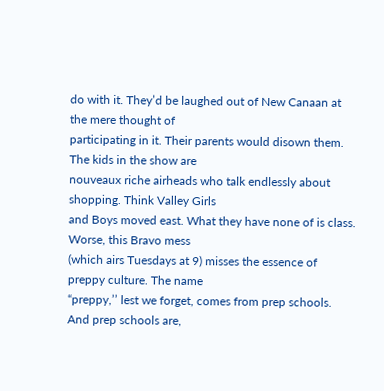do with it. They’d be laughed out of New Canaan at the mere thought of
participating in it. Their parents would disown them. The kids in the show are
nouveaux riche airheads who talk endlessly about shopping. Think Valley Girls
and Boys moved east. What they have none of is class. Worse, this Bravo mess
(which airs Tuesdays at 9) misses the essence of preppy culture. The name
“preppy,’’ lest we forget, comes from prep schools. And prep schools are,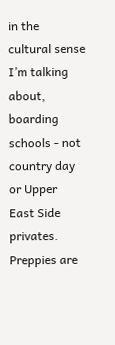in the
cultural sense I’m talking about, boarding schools - not country day or Upper
East Side privates. Preppies are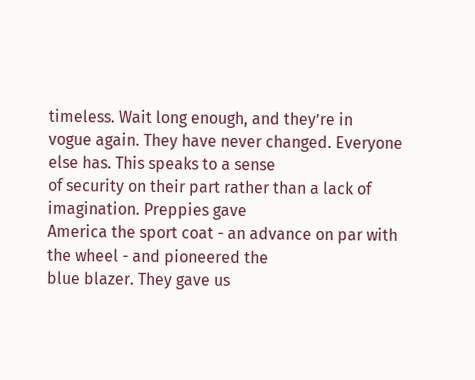timeless. Wait long enough, and they’re in
vogue again. They have never changed. Everyone else has. This speaks to a sense
of security on their part rather than a lack of imagination. Preppies gave
America the sport coat - an advance on par with the wheel - and pioneered the
blue blazer. They gave us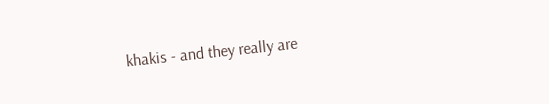khakis - and they really are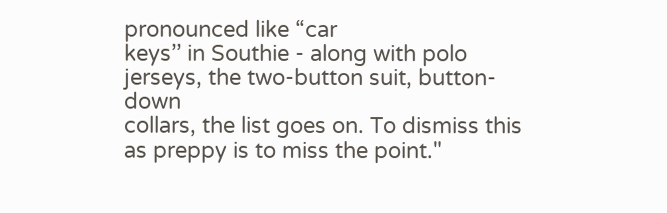pronounced like “car
keys’’ in Southie - along with polo jerseys, the two-button suit, button-down
collars, the list goes on. To dismiss this as preppy is to miss the point."